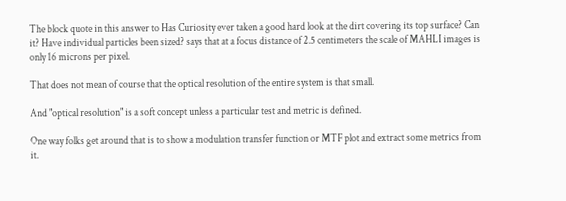The block quote in this answer to Has Curiosity ever taken a good hard look at the dirt covering its top surface? Can it? Have individual particles been sized? says that at a focus distance of 2.5 centimeters the scale of MAHLI images is only 16 microns per pixel.

That does not mean of course that the optical resolution of the entire system is that small.

And "optical resolution" is a soft concept unless a particular test and metric is defined.

One way folks get around that is to show a modulation transfer function or MTF plot and extract some metrics from it.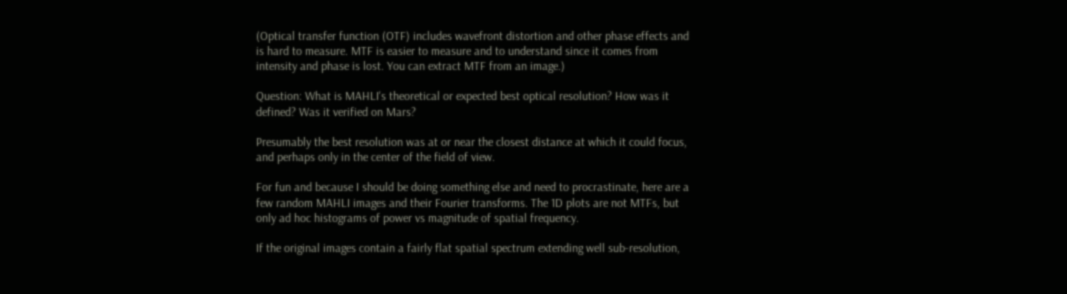(Optical transfer function (OTF) includes wavefront distortion and other phase effects and is hard to measure. MTF is easier to measure and to understand since it comes from intensity and phase is lost. You can extract MTF from an image.)

Question: What is MAHLI's theoretical or expected best optical resolution? How was it defined? Was it verified on Mars?

Presumably the best resolution was at or near the closest distance at which it could focus, and perhaps only in the center of the field of view.

For fun and because I should be doing something else and need to procrastinate, here are a few random MAHLI images and their Fourier transforms. The 1D plots are not MTFs, but only ad hoc histograms of power vs magnitude of spatial frequency.

If the original images contain a fairly flat spatial spectrum extending well sub-resolution,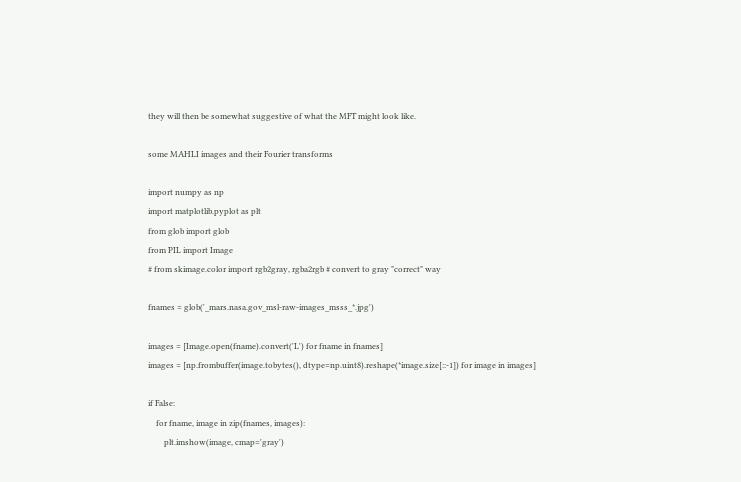they will then be somewhat suggestive of what the MFT might look like.

some MAHLI images and their Fourier transforms

import numpy as np
import matplotlib.pyplot as plt
from glob import glob
from PIL import Image
# from skimage.color import rgb2gray, rgba2rgb # convert to gray "correct" way

fnames = glob('_mars.nasa.gov_msl-raw-images_msss_*.jpg')

images = [Image.open(fname).convert('L') for fname in fnames]
images = [np.frombuffer(image.tobytes(), dtype=np.uint8).reshape(*image.size[::-1]) for image in images]

if False:
    for fname, image in zip(fnames, images):
        plt.imshow(image, cmap='gray')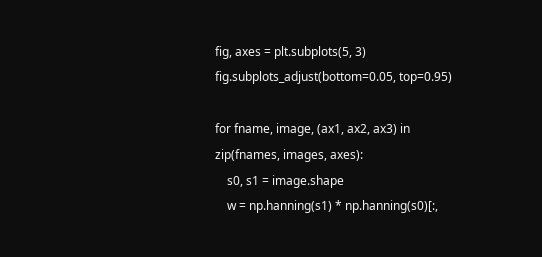fig, axes = plt.subplots(5, 3)
fig.subplots_adjust(bottom=0.05, top=0.95)

for fname, image, (ax1, ax2, ax3) in zip(fnames, images, axes):
    s0, s1 = image.shape
    w = np.hanning(s1) * np.hanning(s0)[:,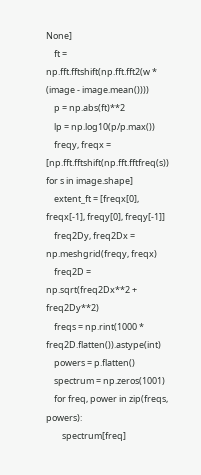None]
    ft = np.fft.fftshift(np.fft.fft2(w * (image - image.mean())))
    p = np.abs(ft)**2
    lp = np.log10(p/p.max())
    freqy, freqx = [np.fft.fftshift(np.fft.fftfreq(s)) for s in image.shape]
    extent_ft = [freqx[0], freqx[-1], freqy[0], freqy[-1]]
    freq2Dy, freq2Dx = np.meshgrid(freqy, freqx)
    freq2D = np.sqrt(freq2Dx**2 + freq2Dy**2)
    freqs = np.rint(1000 * freq2D.flatten()).astype(int)
    powers = p.flatten()
    spectrum = np.zeros(1001)
    for freq, power in zip(freqs, powers):
        spectrum[freq]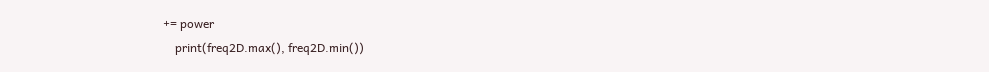+= power
    print(freq2D.max(), freq2D.min())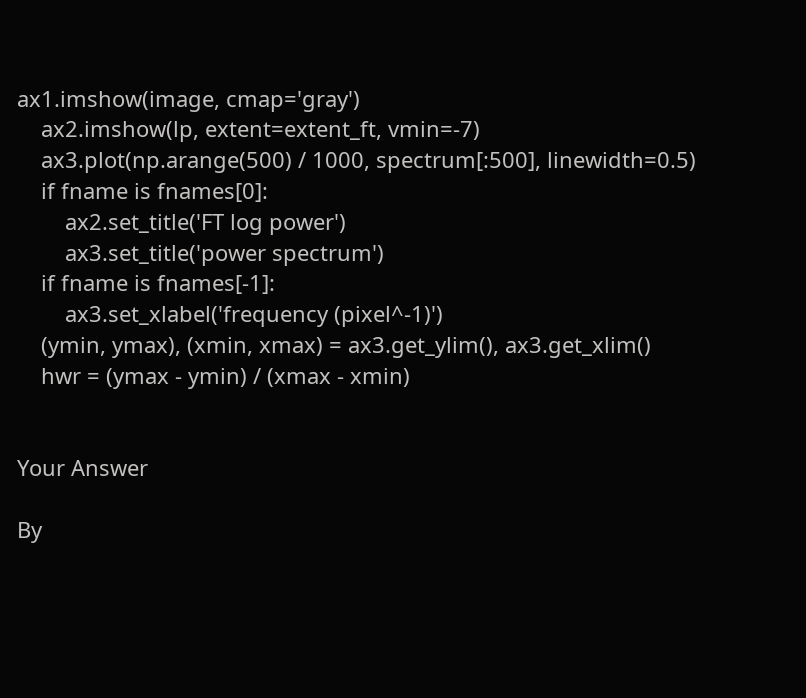ax1.imshow(image, cmap='gray')
    ax2.imshow(lp, extent=extent_ft, vmin=-7)
    ax3.plot(np.arange(500) / 1000, spectrum[:500], linewidth=0.5)
    if fname is fnames[0]:
        ax2.set_title('FT log power')
        ax3.set_title('power spectrum')
    if fname is fnames[-1]:
        ax3.set_xlabel('frequency (pixel^-1)')
    (ymin, ymax), (xmin, xmax) = ax3.get_ylim(), ax3.get_xlim()
    hwr = (ymax - ymin) / (xmax - xmin)


Your Answer

By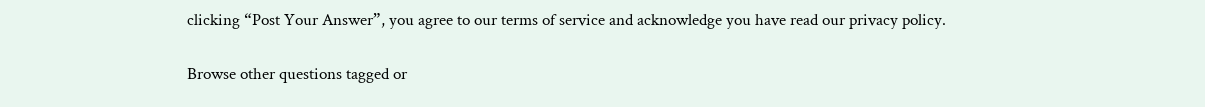clicking “Post Your Answer”, you agree to our terms of service and acknowledge you have read our privacy policy.

Browse other questions tagged or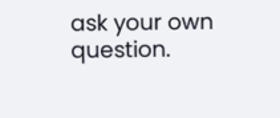ask your own question.